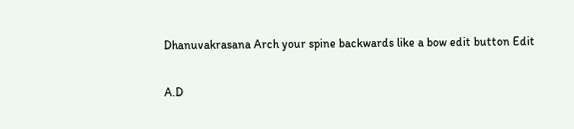Dhanuvakrasana Arch your spine backwards like a bow edit button Edit

A.D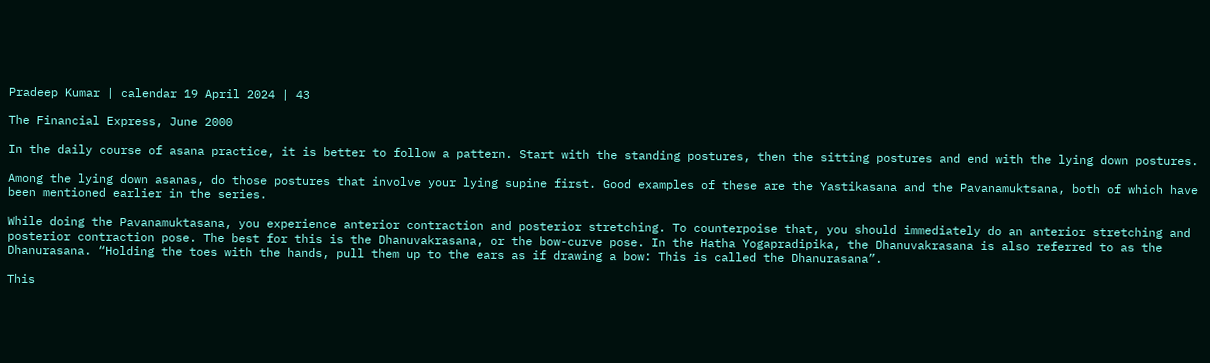Pradeep Kumar | calendar 19 April 2024 | 43

The Financial Express, June 2000

In the daily course of asana practice, it is better to follow a pattern. Start with the standing postures, then the sitting postures and end with the lying down postures.

Among the lying down asanas, do those postures that involve your lying supine first. Good examples of these are the Yastikasana and the Pavanamuktsana, both of which have been mentioned earlier in the series.

While doing the Pavanamuktasana, you experience anterior contraction and posterior stretching. To counterpoise that, you should immediately do an anterior stretching and posterior contraction pose. The best for this is the Dhanuvakrasana, or the bow-curve pose. In the Hatha Yogapradipika, the Dhanuvakrasana is also referred to as the Dhanurasana. “Holding the toes with the hands, pull them up to the ears as if drawing a bow: This is called the Dhanurasana”.

This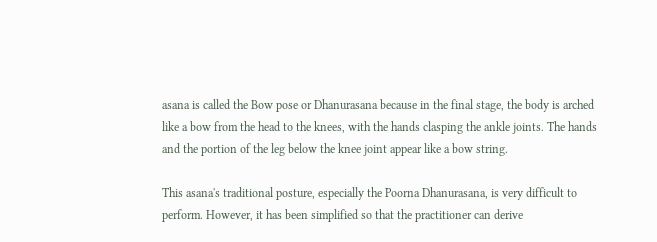asana is called the Bow pose or Dhanurasana because in the final stage, the body is arched like a bow from the head to the knees, with the hands clasping the ankle joints. The hands and the portion of the leg below the knee joint appear like a bow string.

This asana's traditional posture, especially the Poorna Dhanurasana, is very difficult to perform. However, it has been simplified so that the practitioner can derive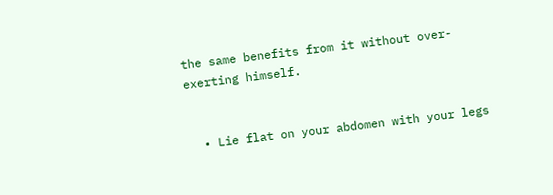the same benefits from it without over-exerting himself.


  • Lie flat on your abdomen with your legs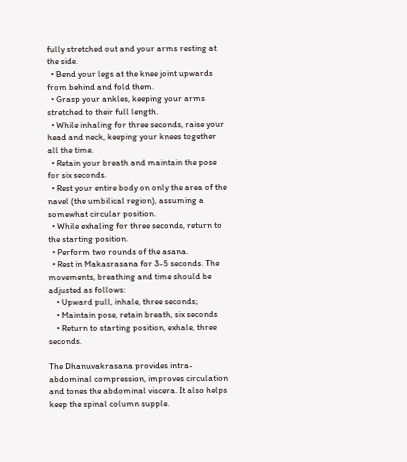fully stretched out and your arms resting at the side.
  • Bend your legs at the knee joint upwards from behind and fold them.
  • Grasp your ankles, keeping your arms stretched to their full length.
  • While inhaling for three seconds, raise your head and neck, keeping your knees together all the time.
  • Retain your breath and maintain the pose for six seconds.
  • Rest your entire body on only the area of the navel (the umbilical region), assuming a somewhat circular position.
  • While exhaling for three seconds, return to the starting position.
  • Perform two rounds of the asana.
  • Rest in Makasrasana for 3-5 seconds. The movements, breathing and time should be adjusted as follows:
    • Upward pull, inhale, three seconds;
    • Maintain pose, retain breath, six seconds
    • Return to starting position, exhale, three seconds.

The Dhanuvakrasana provides intra-abdominal compression, improves circulation and tones the abdominal viscera. It also helps keep the spinal column supple.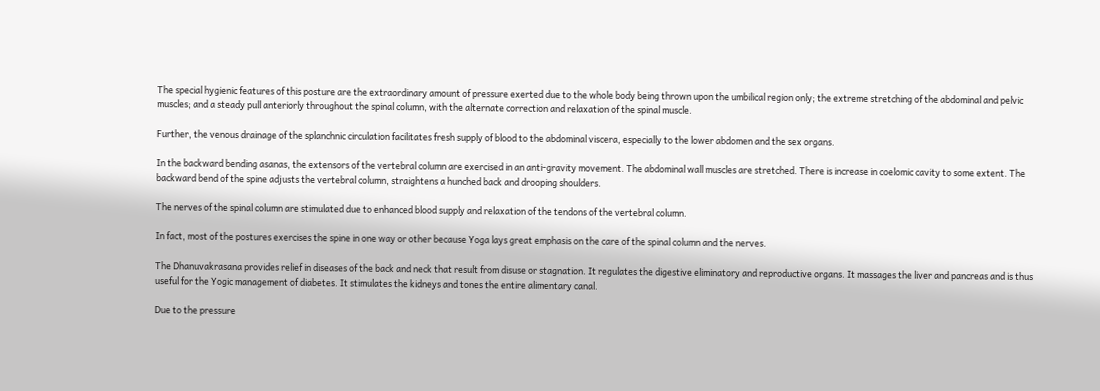The special hygienic features of this posture are the extraordinary amount of pressure exerted due to the whole body being thrown upon the umbilical region only; the extreme stretching of the abdominal and pelvic muscles; and a steady pull anteriorly throughout the spinal column, with the alternate correction and relaxation of the spinal muscle.

Further, the venous drainage of the splanchnic circulation facilitates fresh supply of blood to the abdominal viscera, especially to the lower abdomen and the sex organs.

In the backward bending asanas, the extensors of the vertebral column are exercised in an anti-gravity movement. The abdominal wall muscles are stretched. There is increase in coelomic cavity to some extent. The backward bend of the spine adjusts the vertebral column, straightens a hunched back and drooping shoulders.

The nerves of the spinal column are stimulated due to enhanced blood supply and relaxation of the tendons of the vertebral column.

In fact, most of the postures exercises the spine in one way or other because Yoga lays great emphasis on the care of the spinal column and the nerves.

The Dhanuvakrasana provides relief in diseases of the back and neck that result from disuse or stagnation. It regulates the digestive eliminatory and reproductive organs. It massages the liver and pancreas and is thus useful for the Yogic management of diabetes. It stimulates the kidneys and tones the entire alimentary canal.

Due to the pressure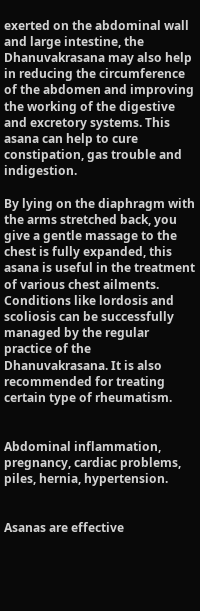exerted on the abdominal wall and large intestine, the Dhanuvakrasana may also help in reducing the circumference of the abdomen and improving the working of the digestive and excretory systems. This asana can help to cure constipation, gas trouble and indigestion.

By lying on the diaphragm with the arms stretched back, you give a gentle massage to the chest is fully expanded, this asana is useful in the treatment of various chest ailments. Conditions like lordosis and scoliosis can be successfully managed by the regular practice of the Dhanuvakrasana. It is also recommended for treating certain type of rheumatism.


Abdominal inflammation, pregnancy, cardiac problems, piles, hernia, hypertension.


Asanas are effective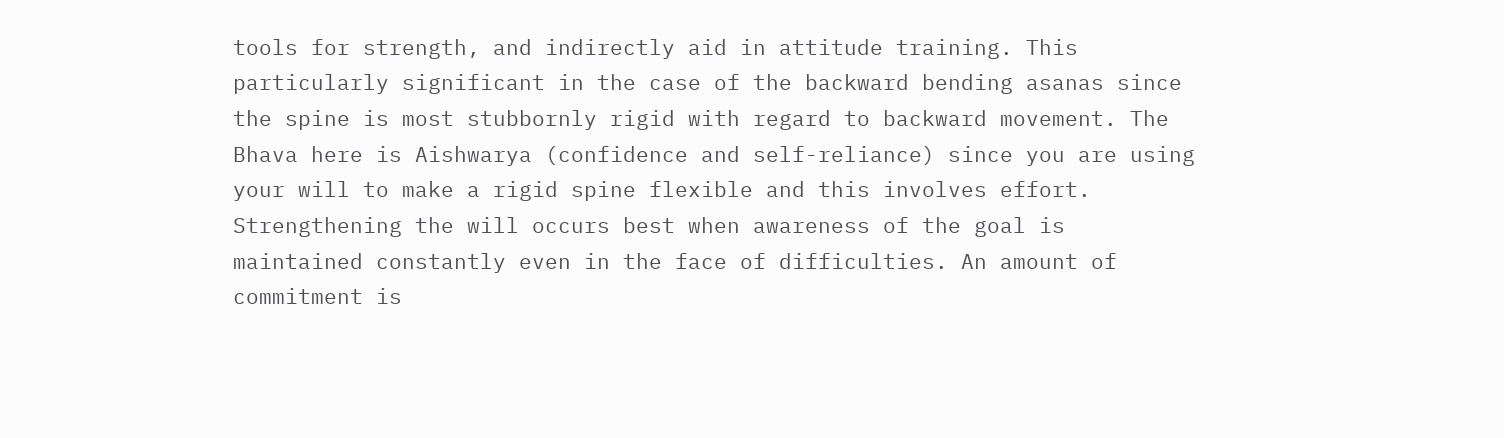tools for strength, and indirectly aid in attitude training. This particularly significant in the case of the backward bending asanas since the spine is most stubbornly rigid with regard to backward movement. The Bhava here is Aishwarya (confidence and self-reliance) since you are using your will to make a rigid spine flexible and this involves effort. Strengthening the will occurs best when awareness of the goal is maintained constantly even in the face of difficulties. An amount of commitment is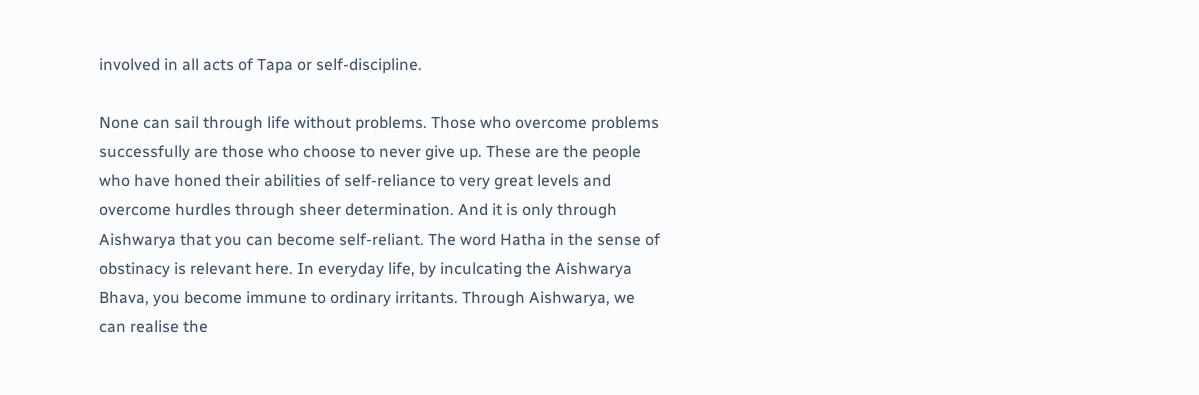involved in all acts of Tapa or self-discipline.

None can sail through life without problems. Those who overcome problems successfully are those who choose to never give up. These are the people who have honed their abilities of self-reliance to very great levels and overcome hurdles through sheer determination. And it is only through Aishwarya that you can become self-reliant. The word Hatha in the sense of obstinacy is relevant here. In everyday life, by inculcating the Aishwarya Bhava, you become immune to ordinary irritants. Through Aishwarya, we can realise the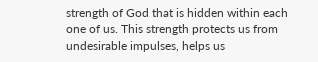strength of God that is hidden within each one of us. This strength protects us from undesirable impulses, helps us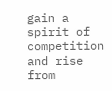gain a spirit of competition and rise from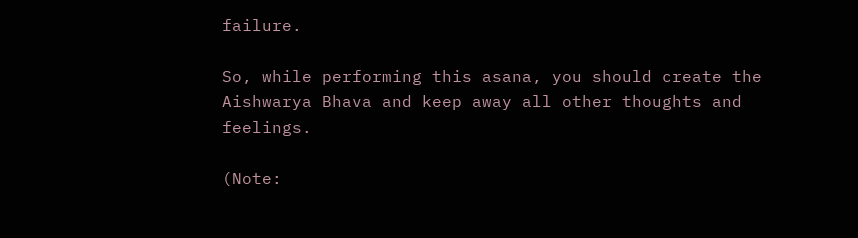failure.

So, while performing this asana, you should create the Aishwarya Bhava and keep away all other thoughts and feelings.

(Note: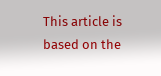This article is based on the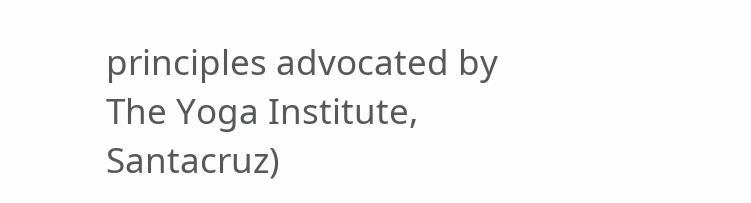principles advocated by The Yoga Institute, Santacruz)